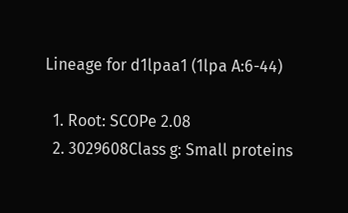Lineage for d1lpaa1 (1lpa A:6-44)

  1. Root: SCOPe 2.08
  2. 3029608Class g: Small proteins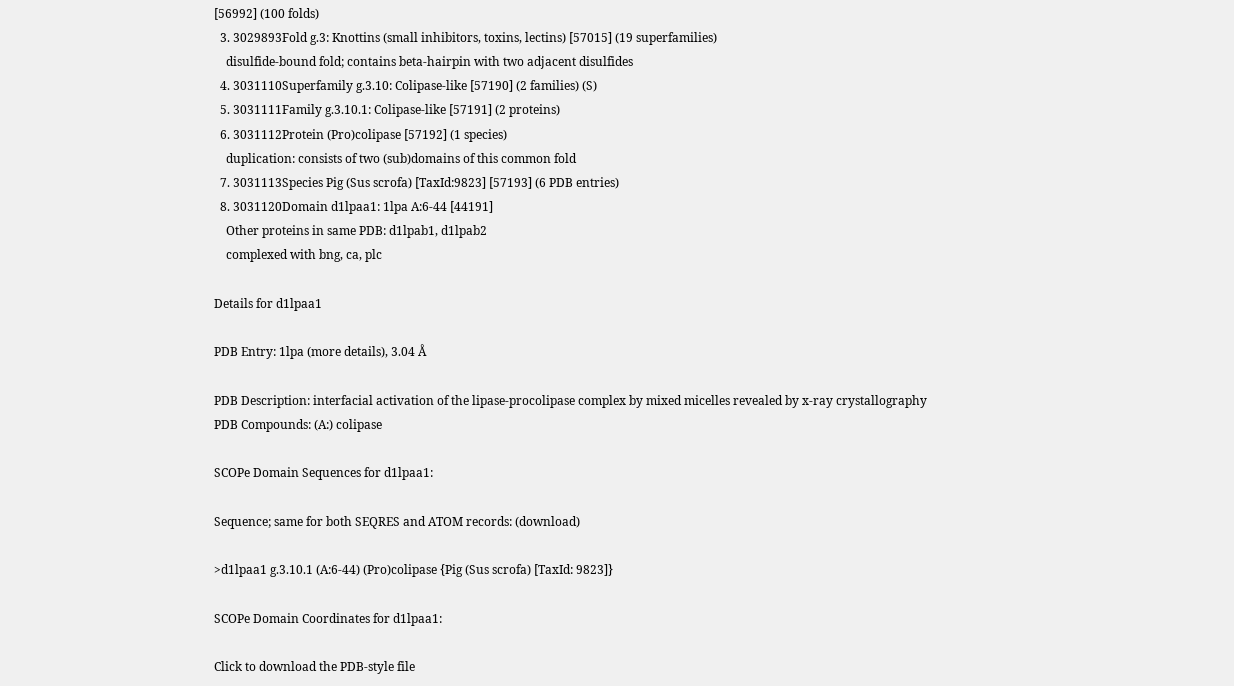[56992] (100 folds)
  3. 3029893Fold g.3: Knottins (small inhibitors, toxins, lectins) [57015] (19 superfamilies)
    disulfide-bound fold; contains beta-hairpin with two adjacent disulfides
  4. 3031110Superfamily g.3.10: Colipase-like [57190] (2 families) (S)
  5. 3031111Family g.3.10.1: Colipase-like [57191] (2 proteins)
  6. 3031112Protein (Pro)colipase [57192] (1 species)
    duplication: consists of two (sub)domains of this common fold
  7. 3031113Species Pig (Sus scrofa) [TaxId:9823] [57193] (6 PDB entries)
  8. 3031120Domain d1lpaa1: 1lpa A:6-44 [44191]
    Other proteins in same PDB: d1lpab1, d1lpab2
    complexed with bng, ca, plc

Details for d1lpaa1

PDB Entry: 1lpa (more details), 3.04 Å

PDB Description: interfacial activation of the lipase-procolipase complex by mixed micelles revealed by x-ray crystallography
PDB Compounds: (A:) colipase

SCOPe Domain Sequences for d1lpaa1:

Sequence; same for both SEQRES and ATOM records: (download)

>d1lpaa1 g.3.10.1 (A:6-44) (Pro)colipase {Pig (Sus scrofa) [TaxId: 9823]}

SCOPe Domain Coordinates for d1lpaa1:

Click to download the PDB-style file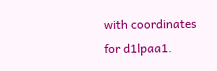with coordinates for d1lpaa1.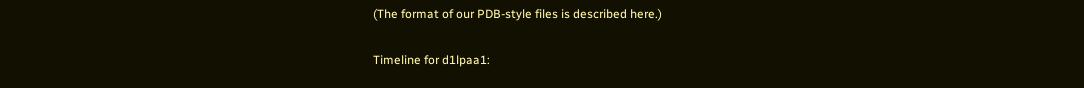(The format of our PDB-style files is described here.)

Timeline for d1lpaa1: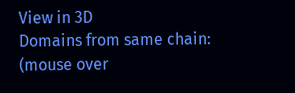View in 3D
Domains from same chain:
(mouse over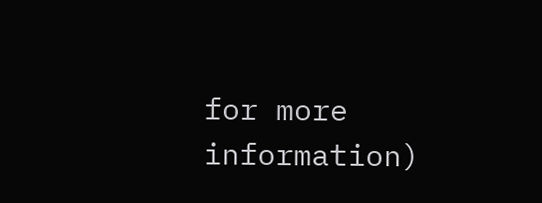for more information)